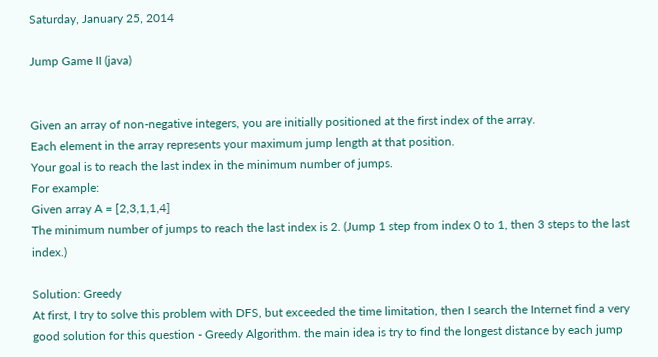Saturday, January 25, 2014

Jump Game II (java)


Given an array of non-negative integers, you are initially positioned at the first index of the array.
Each element in the array represents your maximum jump length at that position.
Your goal is to reach the last index in the minimum number of jumps.
For example:
Given array A = [2,3,1,1,4]
The minimum number of jumps to reach the last index is 2. (Jump 1 step from index 0 to 1, then 3 steps to the last index.)

Solution: Greedy
At first, I try to solve this problem with DFS, but exceeded the time limitation, then I search the Internet find a very good solution for this question - Greedy Algorithm. the main idea is try to find the longest distance by each jump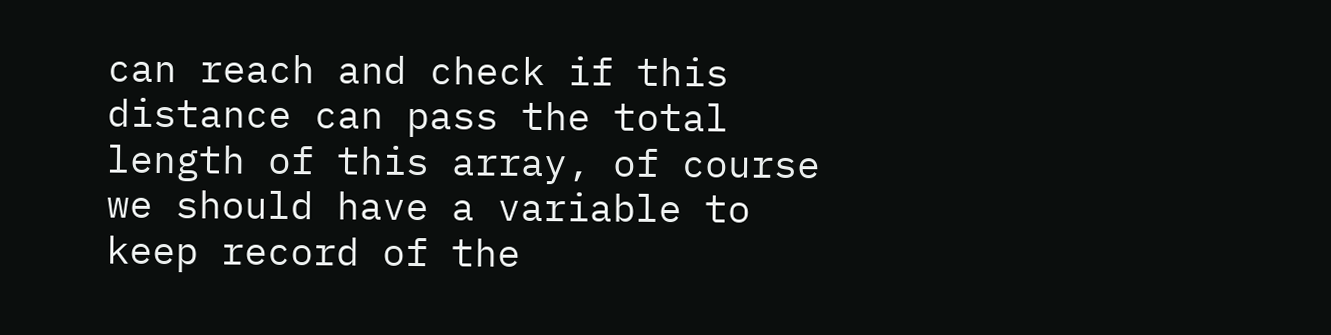can reach and check if this distance can pass the total length of this array, of course we should have a variable to keep record of the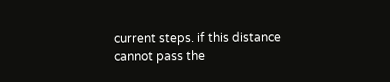current steps. if this distance cannot pass the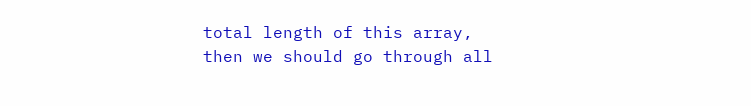total length of this array, then we should go through all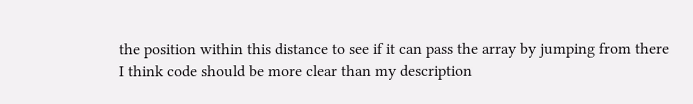the position within this distance to see if it can pass the array by jumping from there
I think code should be more clear than my description